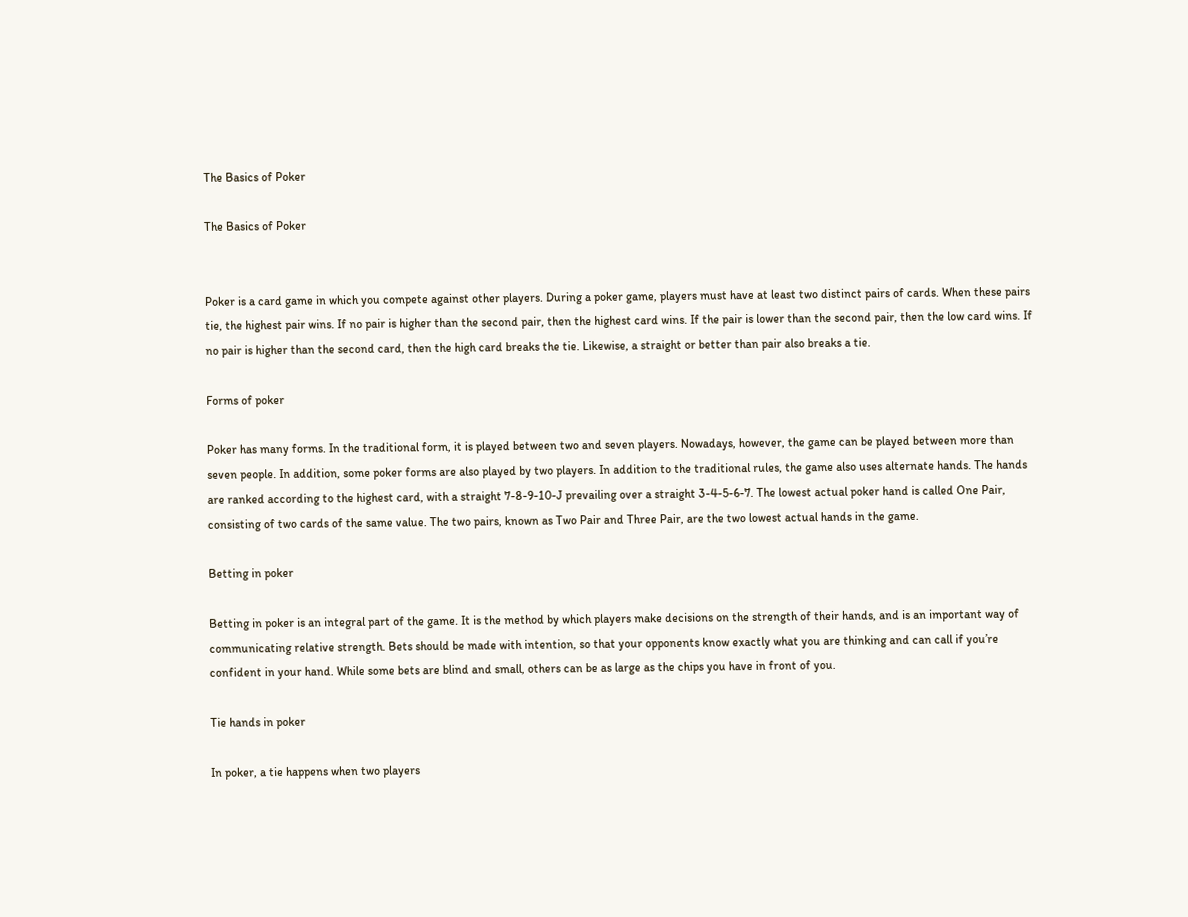The Basics of Poker

The Basics of Poker


Poker is a card game in which you compete against other players. During a poker game, players must have at least two distinct pairs of cards. When these pairs tie, the highest pair wins. If no pair is higher than the second pair, then the highest card wins. If the pair is lower than the second pair, then the low card wins. If no pair is higher than the second card, then the high card breaks the tie. Likewise, a straight or better than pair also breaks a tie.

Forms of poker

Poker has many forms. In the traditional form, it is played between two and seven players. Nowadays, however, the game can be played between more than seven people. In addition, some poker forms are also played by two players. In addition to the traditional rules, the game also uses alternate hands. The hands are ranked according to the highest card, with a straight 7-8-9-10-J prevailing over a straight 3-4-5-6-7. The lowest actual poker hand is called One Pair, consisting of two cards of the same value. The two pairs, known as Two Pair and Three Pair, are the two lowest actual hands in the game.

Betting in poker

Betting in poker is an integral part of the game. It is the method by which players make decisions on the strength of their hands, and is an important way of communicating relative strength. Bets should be made with intention, so that your opponents know exactly what you are thinking and can call if you’re confident in your hand. While some bets are blind and small, others can be as large as the chips you have in front of you.

Tie hands in poker

In poker, a tie happens when two players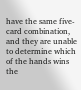have the same five-card combination, and they are unable to determine which of the hands wins the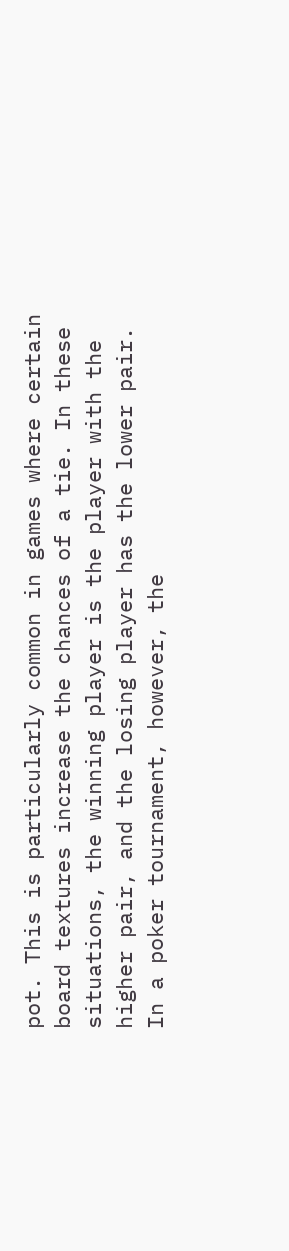pot. This is particularly common in games where certain board textures increase the chances of a tie. In these situations, the winning player is the player with the higher pair, and the losing player has the lower pair. In a poker tournament, however, the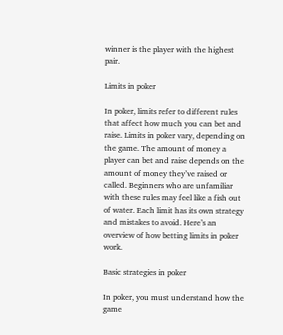winner is the player with the highest pair.

Limits in poker

In poker, limits refer to different rules that affect how much you can bet and raise. Limits in poker vary, depending on the game. The amount of money a player can bet and raise depends on the amount of money they’ve raised or called. Beginners who are unfamiliar with these rules may feel like a fish out of water. Each limit has its own strategy and mistakes to avoid. Here’s an overview of how betting limits in poker work.

Basic strategies in poker

In poker, you must understand how the game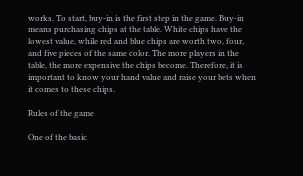works. To start, buy-in is the first step in the game. Buy-in means purchasing chips at the table. White chips have the lowest value, while red and blue chips are worth two, four, and five pieces of the same color. The more players in the table, the more expensive the chips become. Therefore, it is important to know your hand value and raise your bets when it comes to these chips.

Rules of the game

One of the basic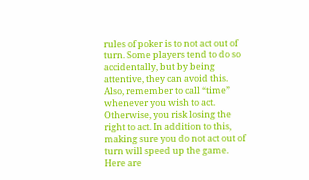rules of poker is to not act out of turn. Some players tend to do so accidentally, but by being attentive, they can avoid this. Also, remember to call “time” whenever you wish to act. Otherwise, you risk losing the right to act. In addition to this, making sure you do not act out of turn will speed up the game. Here are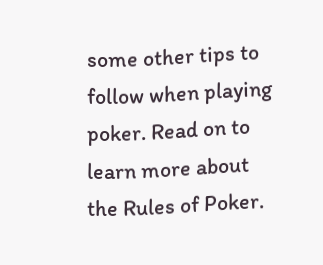some other tips to follow when playing poker. Read on to learn more about the Rules of Poker.